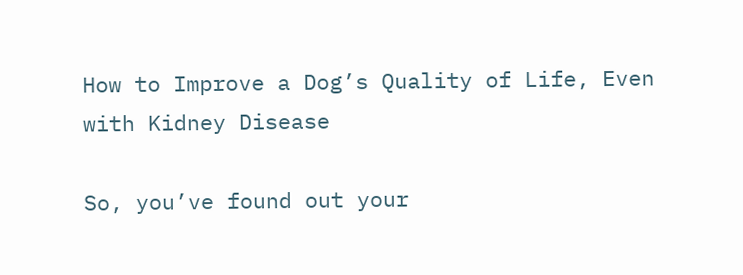How to Improve a Dog’s Quality of Life, Even with Kidney Disease

So, you’ve found out your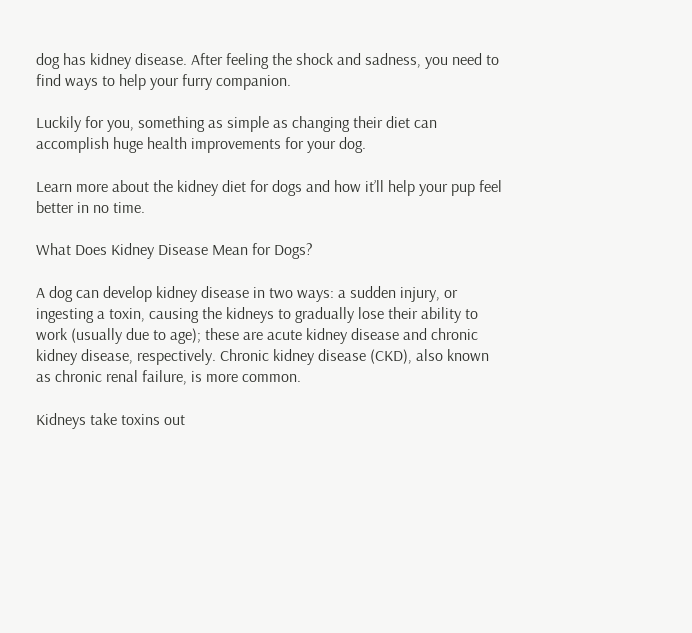dog has kidney disease. After feeling the shock and sadness, you need to find ways to help your furry companion.

Luckily for you, something as simple as changing their diet can accomplish huge health improvements for your dog.

Learn more about the kidney diet for dogs and how it’ll help your pup feel better in no time.

What Does Kidney Disease Mean for Dogs?

A dog can develop kidney disease in two ways: a sudden injury, or ingesting a toxin, causing the kidneys to gradually lose their ability to work (usually due to age); these are acute kidney disease and chronic kidney disease, respectively. Chronic kidney disease (CKD), also known as chronic renal failure, is more common.

Kidneys take toxins out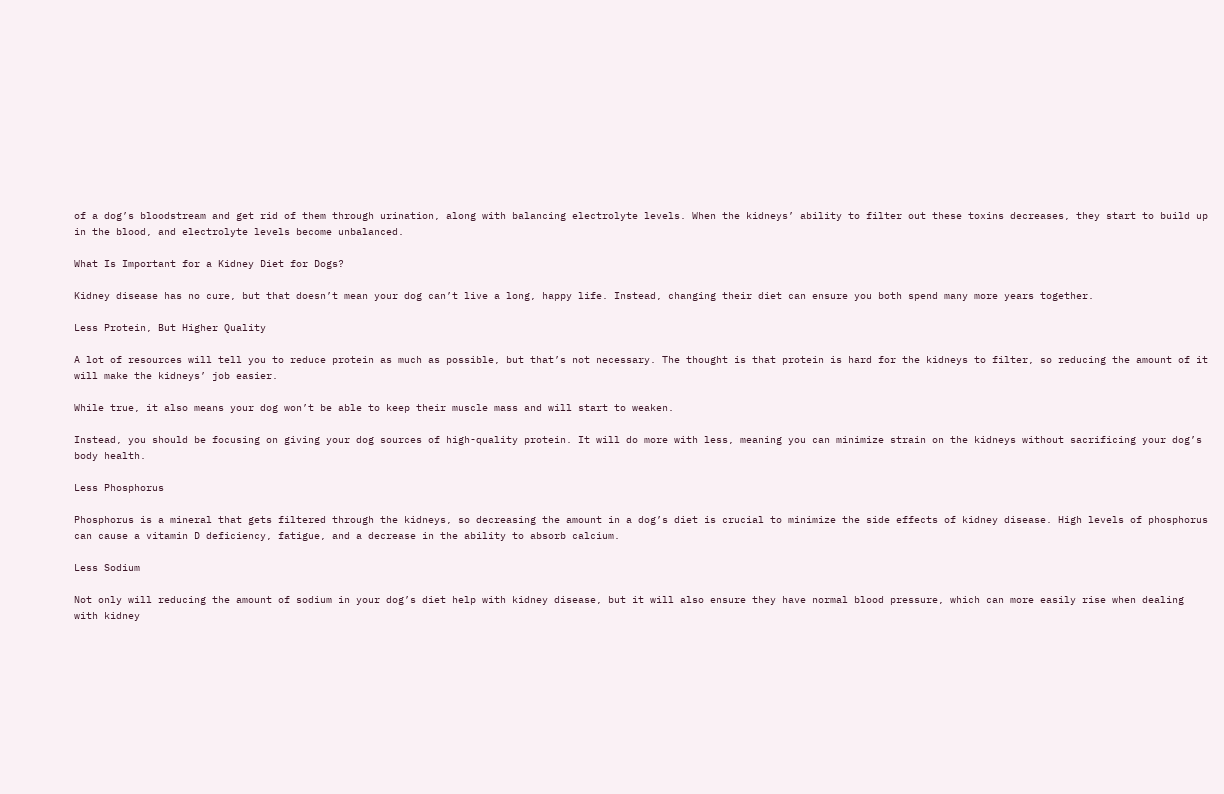of a dog’s bloodstream and get rid of them through urination, along with balancing electrolyte levels. When the kidneys’ ability to filter out these toxins decreases, they start to build up in the blood, and electrolyte levels become unbalanced.

What Is Important for a Kidney Diet for Dogs?

Kidney disease has no cure, but that doesn’t mean your dog can’t live a long, happy life. Instead, changing their diet can ensure you both spend many more years together.

Less Protein, But Higher Quality

A lot of resources will tell you to reduce protein as much as possible, but that’s not necessary. The thought is that protein is hard for the kidneys to filter, so reducing the amount of it will make the kidneys’ job easier.

While true, it also means your dog won’t be able to keep their muscle mass and will start to weaken.

Instead, you should be focusing on giving your dog sources of high-quality protein. It will do more with less, meaning you can minimize strain on the kidneys without sacrificing your dog’s body health.

Less Phosphorus

Phosphorus is a mineral that gets filtered through the kidneys, so decreasing the amount in a dog’s diet is crucial to minimize the side effects of kidney disease. High levels of phosphorus can cause a vitamin D deficiency, fatigue, and a decrease in the ability to absorb calcium.

Less Sodium

Not only will reducing the amount of sodium in your dog’s diet help with kidney disease, but it will also ensure they have normal blood pressure, which can more easily rise when dealing with kidney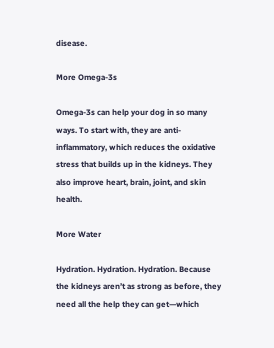disease.

More Omega-3s

Omega-3s can help your dog in so many ways. To start with, they are anti-inflammatory, which reduces the oxidative stress that builds up in the kidneys. They also improve heart, brain, joint, and skin health.

More Water

Hydration. Hydration. Hydration. Because the kidneys aren’t as strong as before, they need all the help they can get—which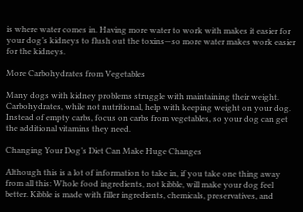is where water comes in. Having more water to work with makes it easier for your dog’s kidneys to flush out the toxins—so more water makes work easier for the kidneys.

More Carbohydrates from Vegetables

Many dogs with kidney problems struggle with maintaining their weight. Carbohydrates, while not nutritional, help with keeping weight on your dog. Instead of empty carbs, focus on carbs from vegetables, so your dog can get the additional vitamins they need.

Changing Your Dog’s Diet Can Make Huge Changes

Although this is a lot of information to take in, if you take one thing away from all this: Whole food ingredients, not kibble, will make your dog feel better. Kibble is made with filler ingredients, chemicals, preservatives, and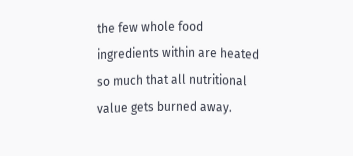the few whole food ingredients within are heated so much that all nutritional value gets burned away.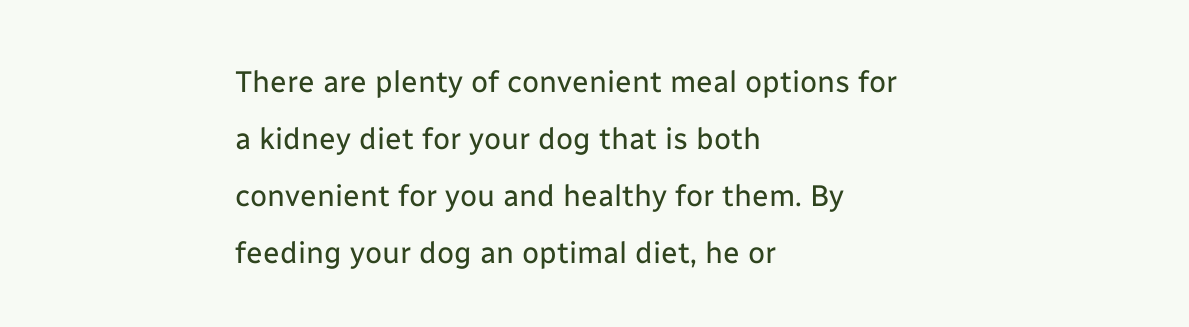There are plenty of convenient meal options for a kidney diet for your dog that is both convenient for you and healthy for them. By feeding your dog an optimal diet, he or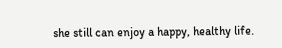she still can enjoy a happy, healthy life.